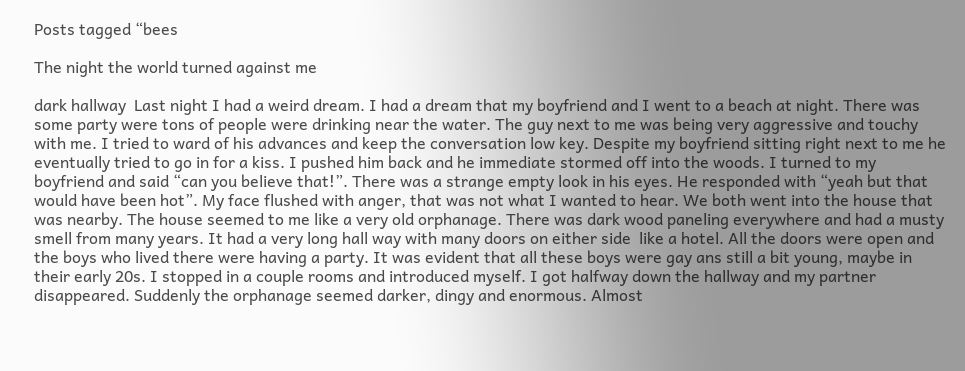Posts tagged “bees

The night the world turned against me

dark hallway  Last night I had a weird dream. I had a dream that my boyfriend and I went to a beach at night. There was some party were tons of people were drinking near the water. The guy next to me was being very aggressive and touchy with me. I tried to ward of his advances and keep the conversation low key. Despite my boyfriend sitting right next to me he eventually tried to go in for a kiss. I pushed him back and he immediate stormed off into the woods. I turned to my boyfriend and said “can you believe that!”. There was a strange empty look in his eyes. He responded with “yeah but that would have been hot”. My face flushed with anger, that was not what I wanted to hear. We both went into the house that was nearby. The house seemed to me like a very old orphanage. There was dark wood paneling everywhere and had a musty smell from many years. It had a very long hall way with many doors on either side  like a hotel. All the doors were open and the boys who lived there were having a party. It was evident that all these boys were gay ans still a bit young, maybe in their early 20s. I stopped in a couple rooms and introduced myself. I got halfway down the hallway and my partner disappeared. Suddenly the orphanage seemed darker, dingy and enormous. Almost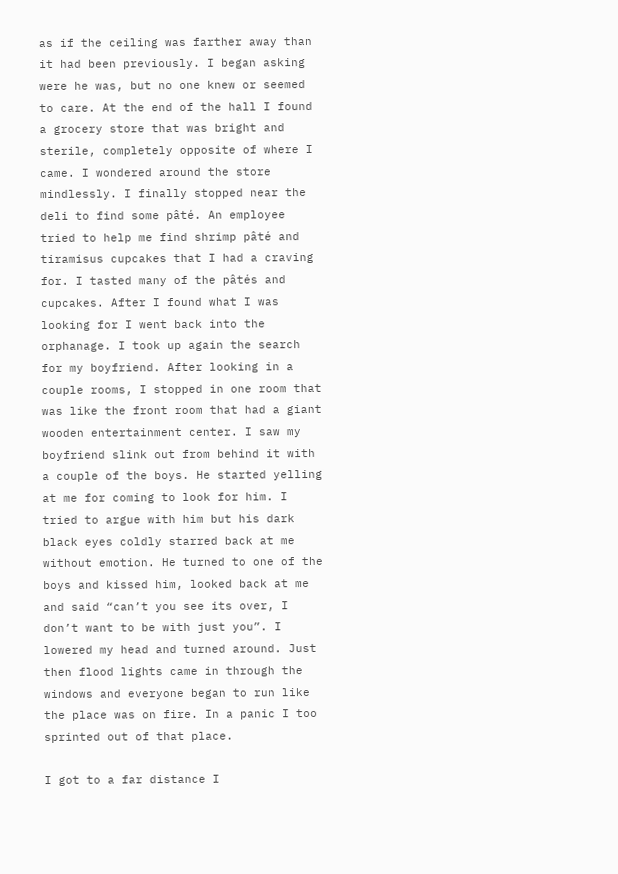as if the ceiling was farther away than it had been previously. I began asking were he was, but no one knew or seemed to care. At the end of the hall I found a grocery store that was bright and sterile, completely opposite of where I came. I wondered around the store mindlessly. I finally stopped near the deli to find some pâté. An employee tried to help me find shrimp pâté and tiramisus cupcakes that I had a craving for. I tasted many of the pâtés and cupcakes. After I found what I was looking for I went back into the orphanage. I took up again the search for my boyfriend. After looking in a couple rooms, I stopped in one room that was like the front room that had a giant wooden entertainment center. I saw my boyfriend slink out from behind it with a couple of the boys. He started yelling at me for coming to look for him. I tried to argue with him but his dark black eyes coldly starred back at me without emotion. He turned to one of the boys and kissed him, looked back at me and said “can’t you see its over, I don’t want to be with just you”. I lowered my head and turned around. Just then flood lights came in through the windows and everyone began to run like the place was on fire. In a panic I too sprinted out of that place.

I got to a far distance I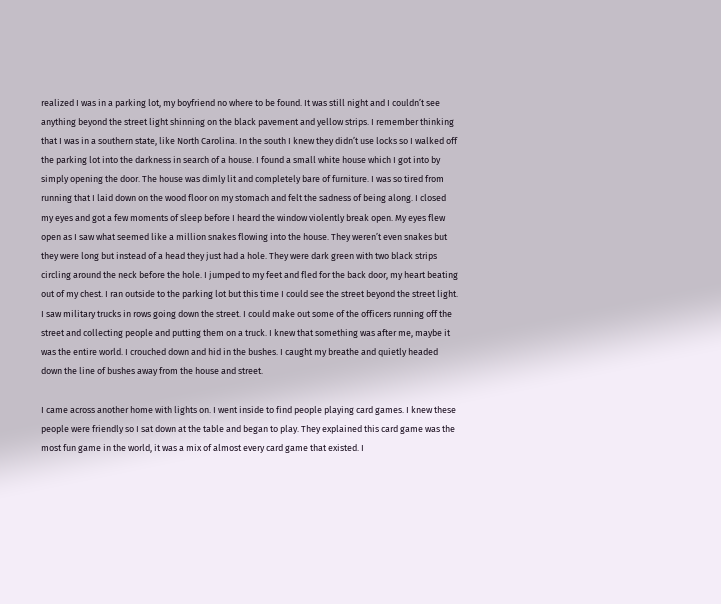realized I was in a parking lot, my boyfriend no where to be found. It was still night and I couldn’t see anything beyond the street light shinning on the black pavement and yellow strips. I remember thinking that I was in a southern state, like North Carolina. In the south I knew they didn’t use locks so I walked off the parking lot into the darkness in search of a house. I found a small white house which I got into by simply opening the door. The house was dimly lit and completely bare of furniture. I was so tired from running that I laid down on the wood floor on my stomach and felt the sadness of being along. I closed my eyes and got a few moments of sleep before I heard the window violently break open. My eyes flew open as I saw what seemed like a million snakes flowing into the house. They weren’t even snakes but they were long but instead of a head they just had a hole. They were dark green with two black strips circling around the neck before the hole. I jumped to my feet and fled for the back door, my heart beating out of my chest. I ran outside to the parking lot but this time I could see the street beyond the street light. I saw military trucks in rows going down the street. I could make out some of the officers running off the street and collecting people and putting them on a truck. I knew that something was after me, maybe it was the entire world. I crouched down and hid in the bushes. I caught my breathe and quietly headed down the line of bushes away from the house and street.

I came across another home with lights on. I went inside to find people playing card games. I knew these people were friendly so I sat down at the table and began to play. They explained this card game was the most fun game in the world, it was a mix of almost every card game that existed. I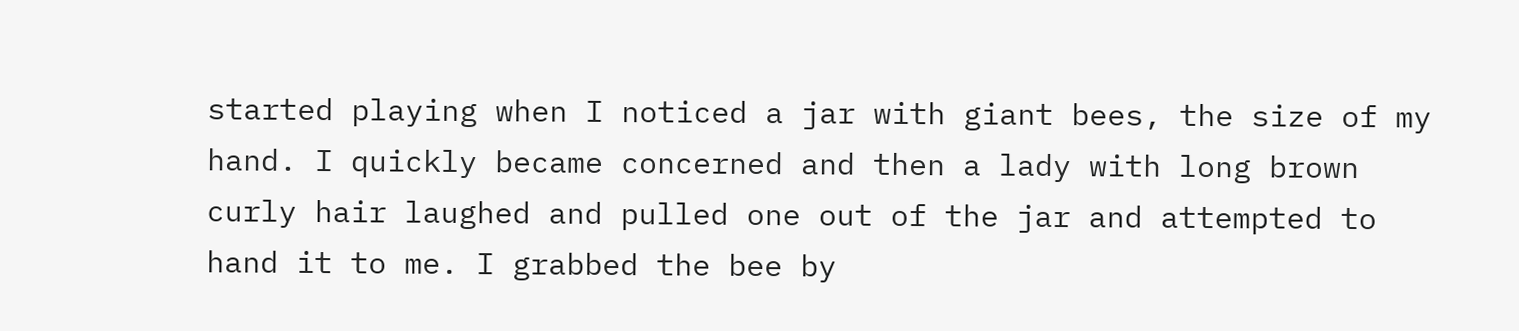started playing when I noticed a jar with giant bees, the size of my hand. I quickly became concerned and then a lady with long brown curly hair laughed and pulled one out of the jar and attempted to hand it to me. I grabbed the bee by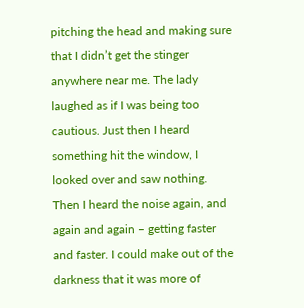pitching the head and making sure that I didn’t get the stinger anywhere near me. The lady laughed as if I was being too cautious. Just then I heard something hit the window, I looked over and saw nothing. Then I heard the noise again, and again and again – getting faster and faster. I could make out of the darkness that it was more of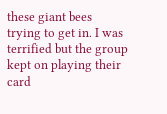these giant bees trying to get in. I was terrified but the group kept on playing their card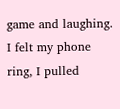game and laughing. I felt my phone ring, I pulled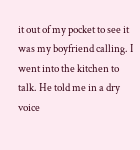it out of my pocket to see it was my boyfriend calling. I went into the kitchen to talk. He told me in a dry voice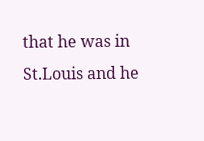that he was in St.Louis and he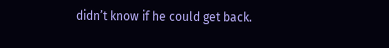didn’t know if he could get back.